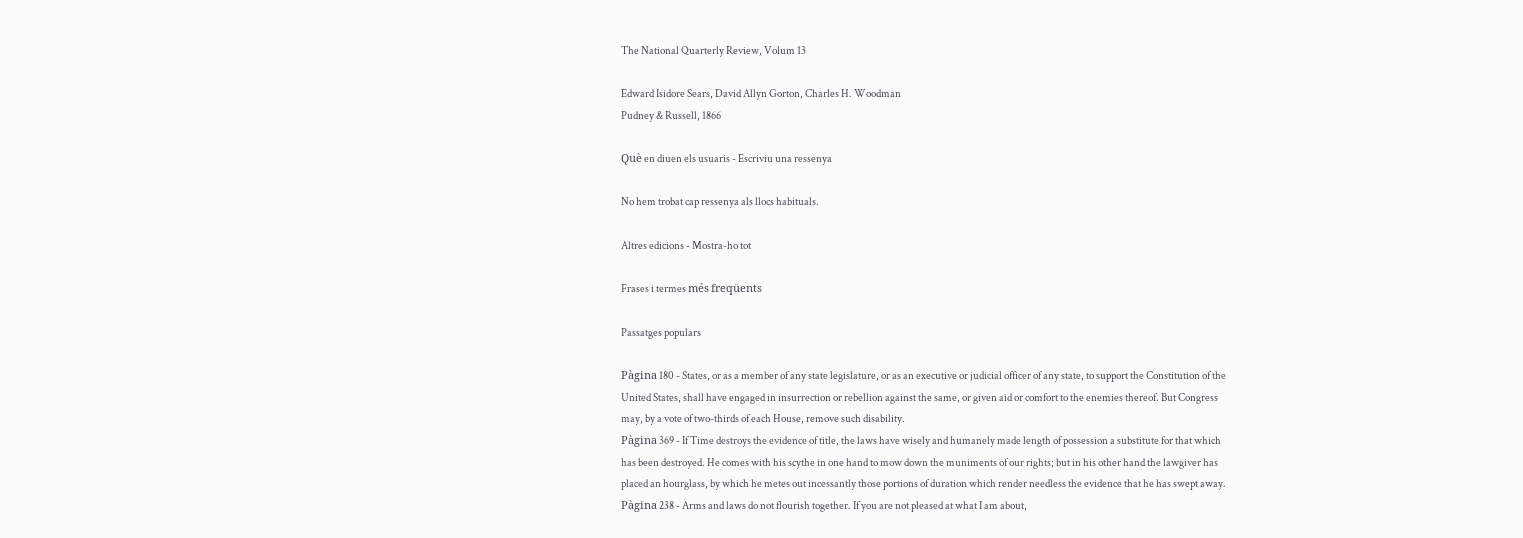The National Quarterly Review, Volum 13

Edward Isidore Sears, David Allyn Gorton, Charles H. Woodman
Pudney & Russell, 1866

Què en diuen els usuaris - Escriviu una ressenya

No hem trobat cap ressenya als llocs habituals.

Altres edicions - Mostra-ho tot

Frases i termes més freqüents

Passatges populars

Pàgina 180 - States, or as a member of any state legislature, or as an executive or judicial officer of any state, to support the Constitution of the United States, shall have engaged in insurrection or rebellion against the same, or given aid or comfort to the enemies thereof. But Congress may, by a vote of two-thirds of each House, remove such disability.
Pàgina 369 - If Time destroys the evidence of title, the laws have wisely and humanely made length of possession a substitute for that which has been destroyed. He comes with his scythe in one hand to mow down the muniments of our rights; but in his other hand the lawgiver has placed an hourglass, by which he metes out incessantly those portions of duration which render needless the evidence that he has swept away.
Pàgina 238 - Arms and laws do not flourish together. If you are not pleased at what I am about,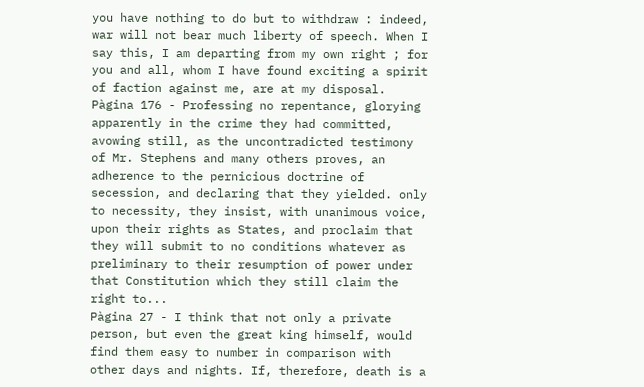you have nothing to do but to withdraw : indeed, war will not bear much liberty of speech. When I say this, I am departing from my own right ; for you and all, whom I have found exciting a spirit of faction against me, are at my disposal.
Pàgina 176 - Professing no repentance, glorying apparently in the crime they had committed, avowing still, as the uncontradicted testimony of Mr. Stephens and many others proves, an adherence to the pernicious doctrine of secession, and declaring that they yielded. only to necessity, they insist, with unanimous voice, upon their rights as States, and proclaim that they will submit to no conditions whatever as preliminary to their resumption of power under that Constitution which they still claim the right to...
Pàgina 27 - I think that not only a private person, but even the great king himself, would find them easy to number in comparison with other days and nights. If, therefore, death is a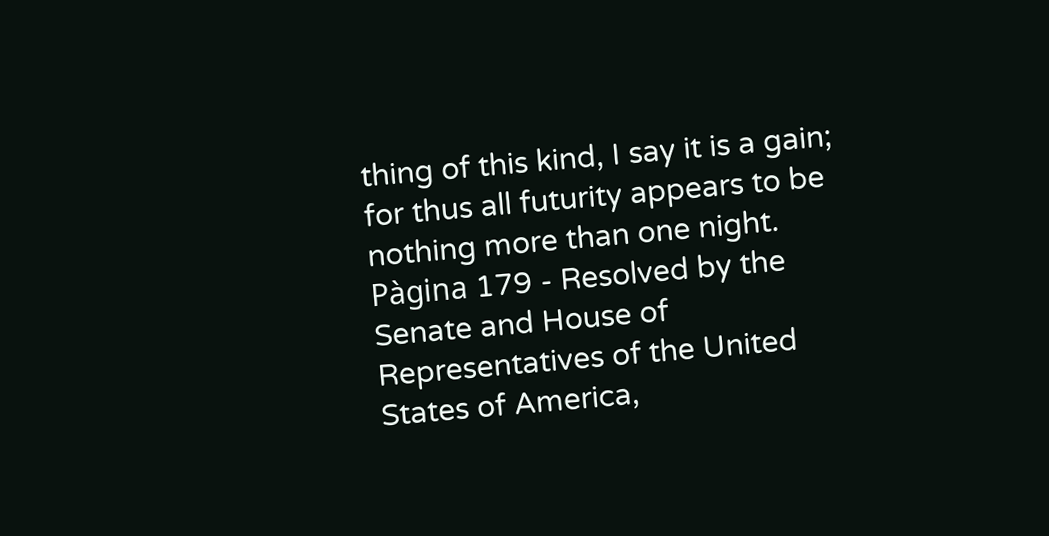thing of this kind, I say it is a gain; for thus all futurity appears to be nothing more than one night.
Pàgina 179 - Resolved by the Senate and House of Representatives of the United States of America,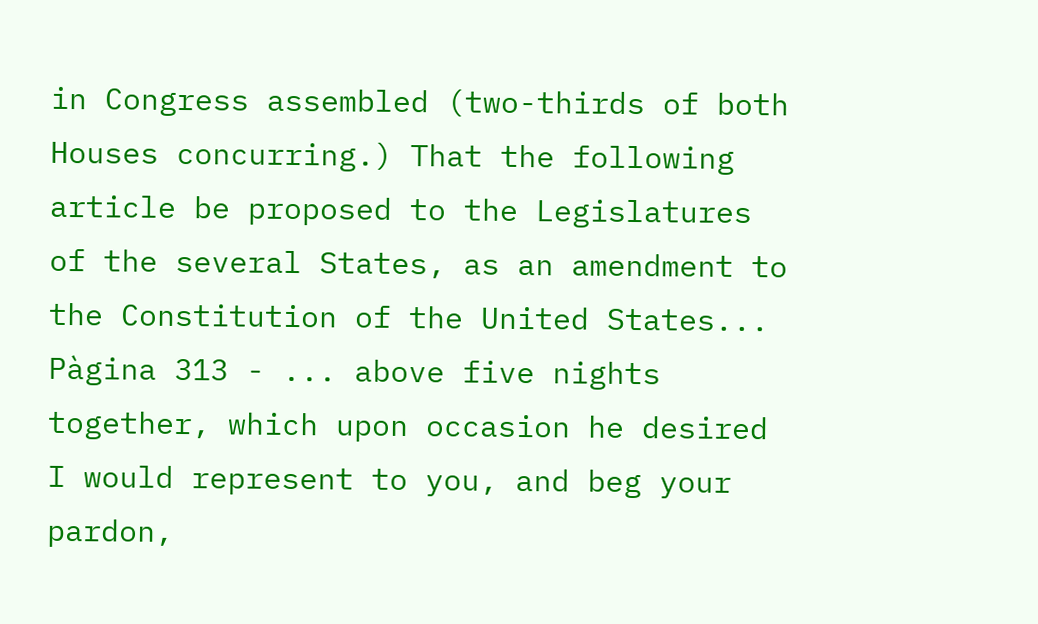in Congress assembled (two-thirds of both Houses concurring.) That the following article be proposed to the Legislatures of the several States, as an amendment to the Constitution of the United States...
Pàgina 313 - ... above five nights together, which upon occasion he desired I would represent to you, and beg your pardon,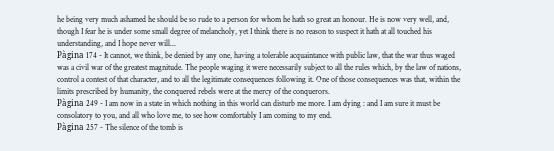he being very much ashamed he should be so rude to a person for whom he hath so great an honour. He is now very well, and, though I fear he is under some small degree of melancholy, yet I think there is no reason to suspect it hath at all touched his understanding, and I hope never will...
Pàgina 174 - It cannot, we think, be denied by any one, having a tolerable acquaintance with public law, that the war thus waged was a civil war of the greatest magnitude. The people waging it were necessarily subject to all the rules which, by the law of nations, control a contest of that character, and to all the legitimate consequences following it. One of those consequences was that, within the limits prescribed by humanity, the conquered rebels were at the mercy of the conquerors.
Pàgina 249 - I am now in a state in which nothing in this world can disturb me more. I am dying : and I am sure it must be consolatory to you, and all who love me, to see how comfortably I am coming to my end.
Pàgina 257 - The silence of the tomb is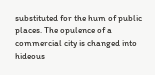substituted for the hum of public places. The opulence of a commercial city is changed into hideous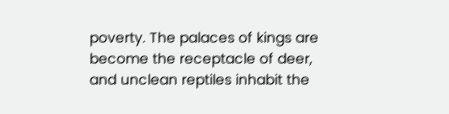poverty. The palaces of kings are become the receptacle of deer, and unclean reptiles inhabit the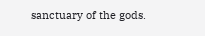sanctuary of the gods.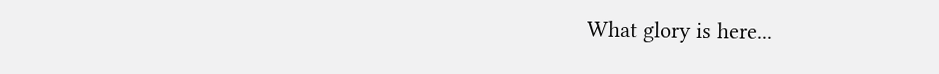What glory is here...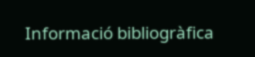Informació bibliogràfica